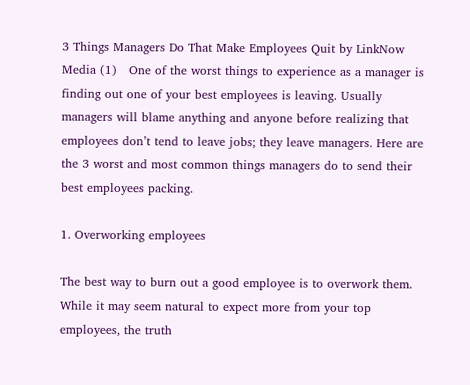3 Things Managers Do That Make Employees Quit by LinkNow Media (1)   One of the worst things to experience as a manager is finding out one of your best employees is leaving. Usually managers will blame anything and anyone before realizing that employees don’t tend to leave jobs; they leave managers. Here are the 3 worst and most common things managers do to send their best employees packing.

1. Overworking employees

The best way to burn out a good employee is to overwork them. While it may seem natural to expect more from your top employees, the truth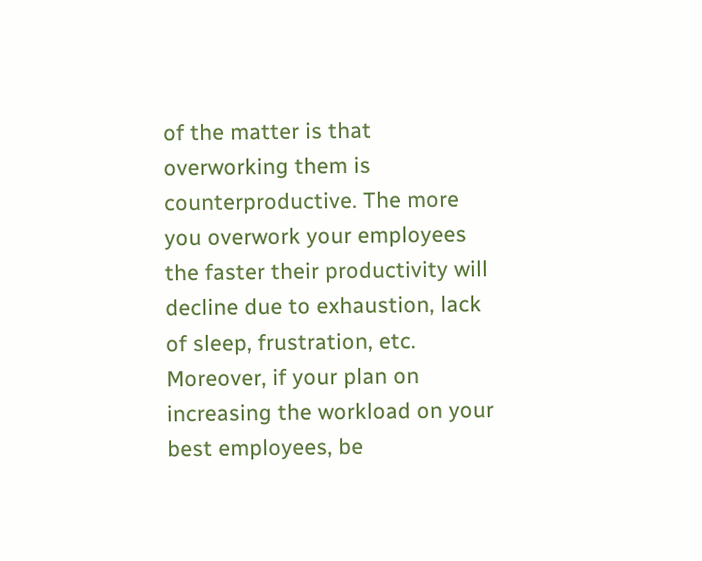of the matter is that overworking them is counterproductive. The more you overwork your employees the faster their productivity will decline due to exhaustion, lack of sleep, frustration, etc. Moreover, if your plan on increasing the workload on your best employees, be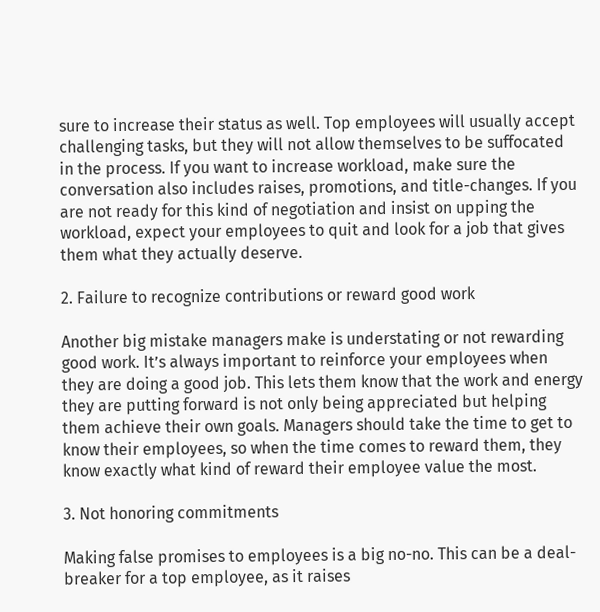sure to increase their status as well. Top employees will usually accept challenging tasks, but they will not allow themselves to be suffocated in the process. If you want to increase workload, make sure the conversation also includes raises, promotions, and title-changes. If you are not ready for this kind of negotiation and insist on upping the workload, expect your employees to quit and look for a job that gives them what they actually deserve.

2. Failure to recognize contributions or reward good work

Another big mistake managers make is understating or not rewarding good work. It’s always important to reinforce your employees when they are doing a good job. This lets them know that the work and energy they are putting forward is not only being appreciated but helping them achieve their own goals. Managers should take the time to get to know their employees, so when the time comes to reward them, they know exactly what kind of reward their employee value the most.

3. Not honoring commitments

Making false promises to employees is a big no-no. This can be a deal-breaker for a top employee, as it raises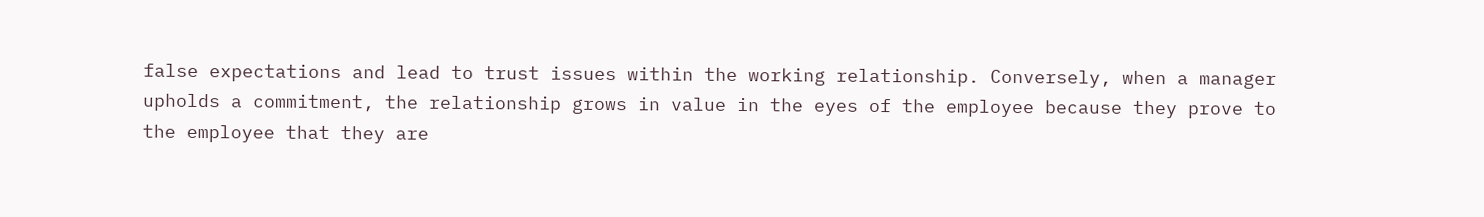false expectations and lead to trust issues within the working relationship. Conversely, when a manager upholds a commitment, the relationship grows in value in the eyes of the employee because they prove to the employee that they are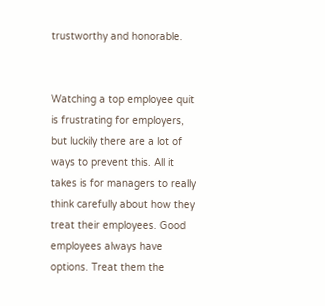trustworthy and honorable.


Watching a top employee quit is frustrating for employers, but luckily there are a lot of ways to prevent this. All it takes is for managers to really think carefully about how they treat their employees. Good employees always have options. Treat them the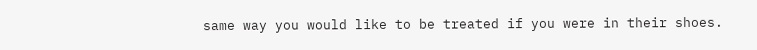same way you would like to be treated if you were in their shoes.